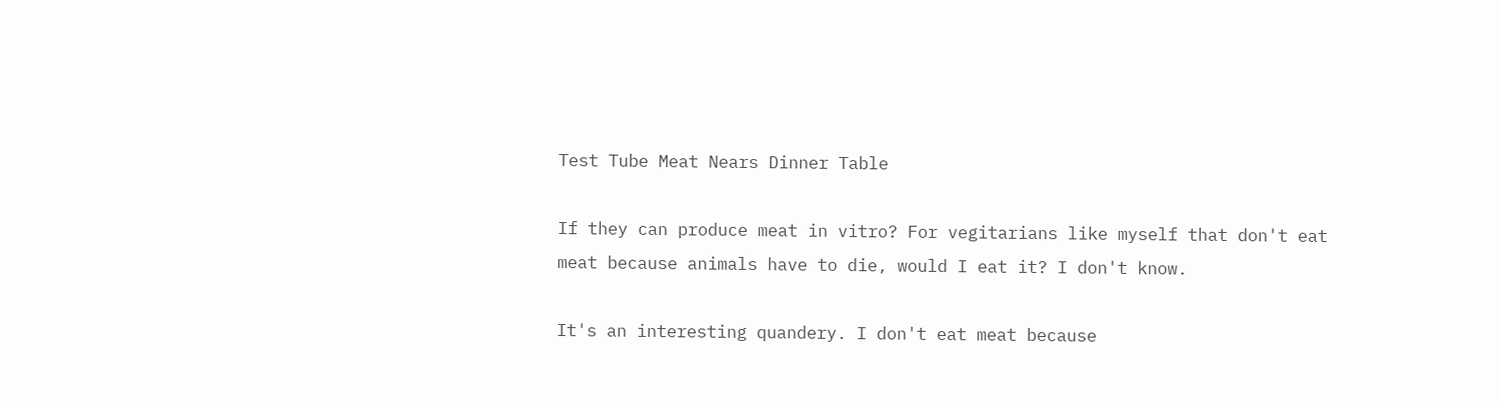Test Tube Meat Nears Dinner Table

If they can produce meat in vitro? For vegitarians like myself that don't eat meat because animals have to die, would I eat it? I don't know.

It's an interesting quandery. I don't eat meat because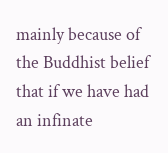mainly because of the Buddhist belief that if we have had an infinate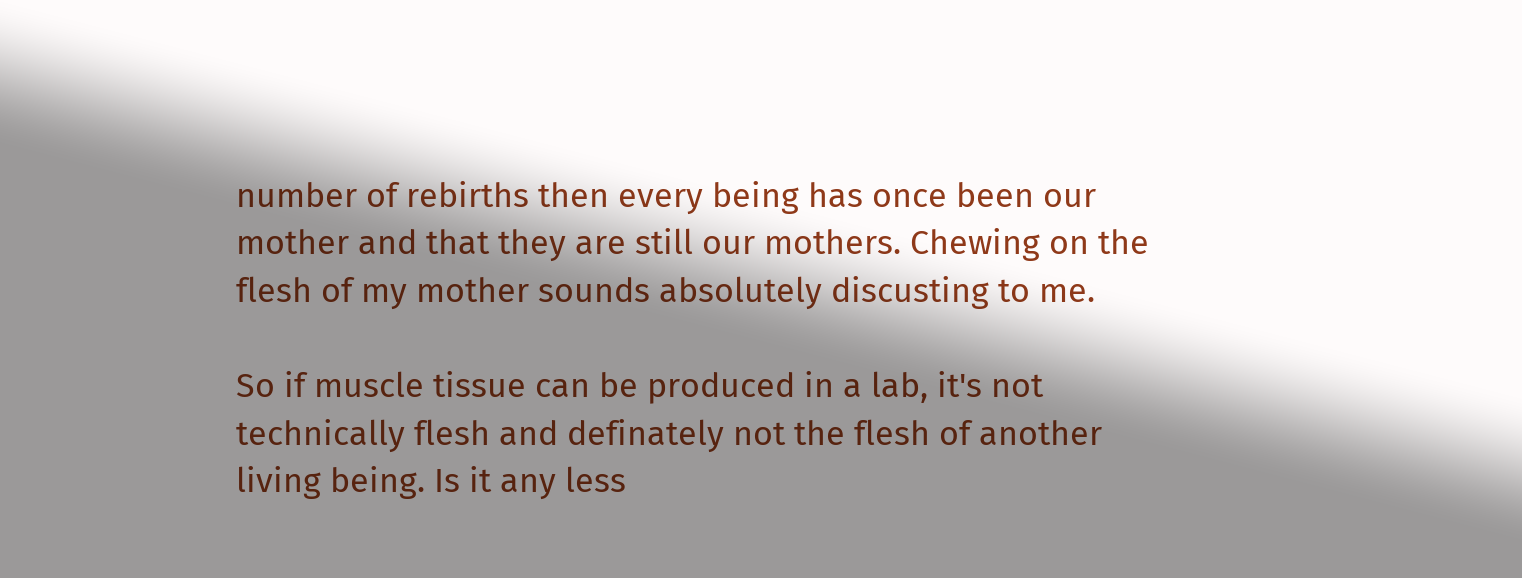number of rebirths then every being has once been our mother and that they are still our mothers. Chewing on the flesh of my mother sounds absolutely discusting to me.

So if muscle tissue can be produced in a lab, it's not technically flesh and definately not the flesh of another living being. Is it any less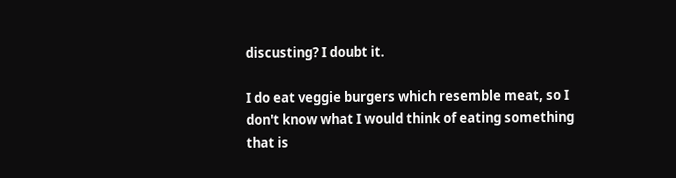discusting? I doubt it.

I do eat veggie burgers which resemble meat, so I don't know what I would think of eating something that is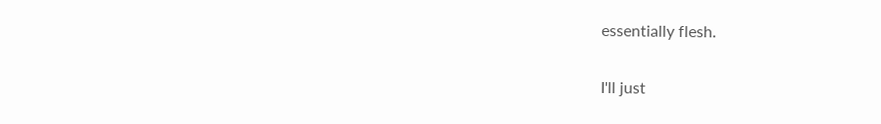essentially flesh.

I'll just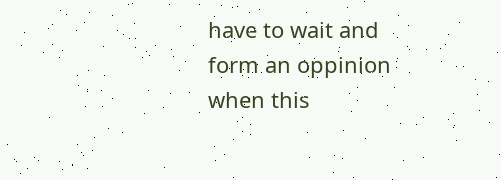have to wait and form an oppinion when this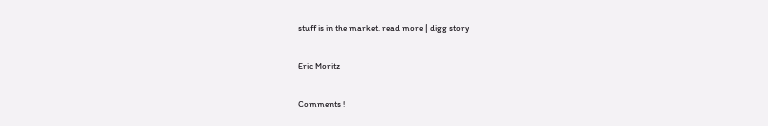stuff is in the market. read more | digg story

Eric Moritz

Comments !